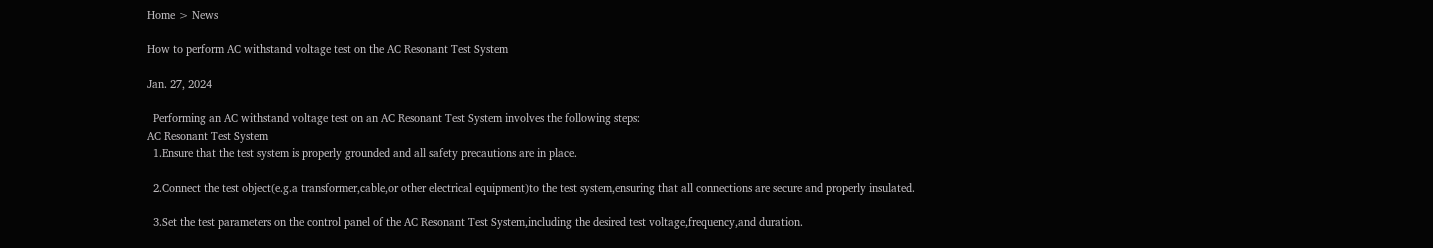Home > News

How to perform AC withstand voltage test on the AC Resonant Test System

Jan. 27, 2024

  Performing an AC withstand voltage test on an AC Resonant Test System involves the following steps:
AC Resonant Test System
  1.Ensure that the test system is properly grounded and all safety precautions are in place.

  2.Connect the test object(e.g.a transformer,cable,or other electrical equipment)to the test system,ensuring that all connections are secure and properly insulated.

  3.Set the test parameters on the control panel of the AC Resonant Test System,including the desired test voltage,frequency,and duration.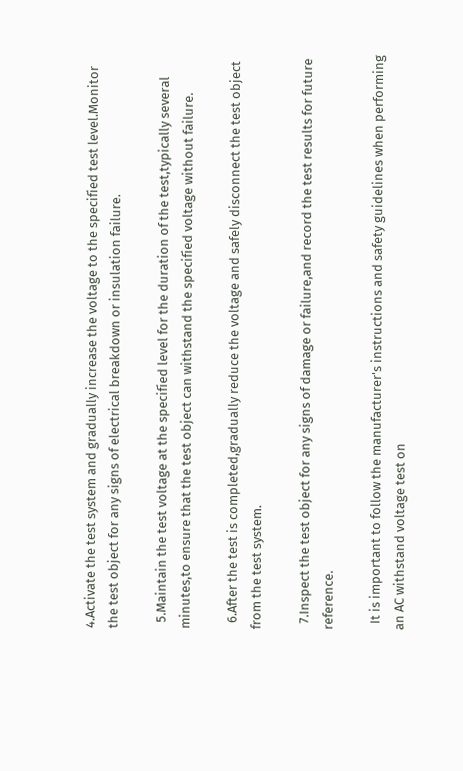4.Activate the test system and gradually increase the voltage to the specified test level.Monitor the test object for any signs of electrical breakdown or insulation failure.

  5.Maintain the test voltage at the specified level for the duration of the test,typically several minutes,to ensure that the test object can withstand the specified voltage without failure.

  6.After the test is completed,gradually reduce the voltage and safely disconnect the test object from the test system.

  7.Inspect the test object for any signs of damage or failure,and record the test results for future reference.

  It is important to follow the manufacturer's instructions and safety guidelines when performing an AC withstand voltage test on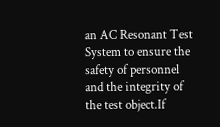an AC Resonant Test System to ensure the safety of personnel and the integrity of the test object.If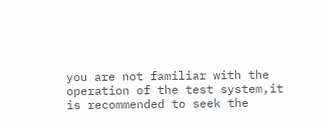you are not familiar with the operation of the test system,it is recommended to seek the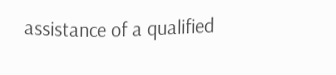assistance of a qualified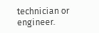technician or engineer.